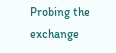Probing the exchange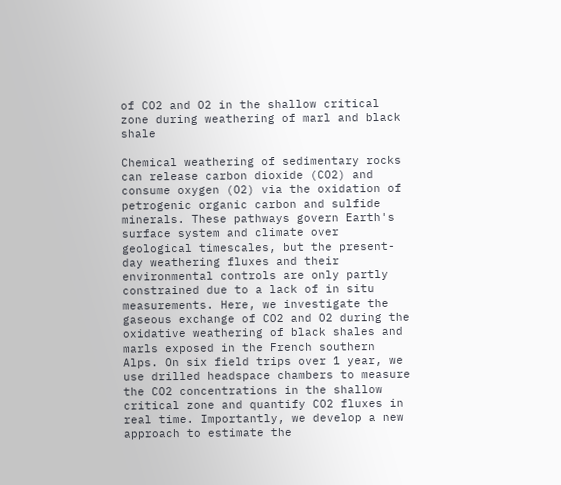of CO2 and O2 in the shallow critical zone during weathering of marl and black shale

Chemical weathering of sedimentary rocks can release carbon dioxide (CO2) and consume oxygen (O2) via the oxidation of petrogenic organic carbon and sulfide minerals. These pathways govern Earth's surface system and climate over geological timescales, but the present-day weathering fluxes and their environmental controls are only partly constrained due to a lack of in situ measurements. Here, we investigate the gaseous exchange of CO2 and O2 during the oxidative weathering of black shales and marls exposed in the French southern Alps. On six field trips over 1 year, we use drilled headspace chambers to measure the CO2 concentrations in the shallow critical zone and quantify CO2 fluxes in real time. Importantly, we develop a new approach to estimate the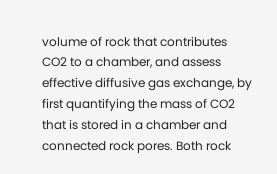volume of rock that contributes CO2 to a chamber, and assess effective diffusive gas exchange, by first quantifying the mass of CO2 that is stored in a chamber and connected rock pores. Both rock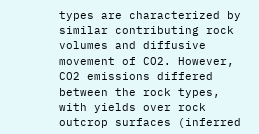types are characterized by similar contributing rock volumes and diffusive movement of CO2. However, CO2 emissions differed between the rock types, with yields over rock outcrop surfaces (inferred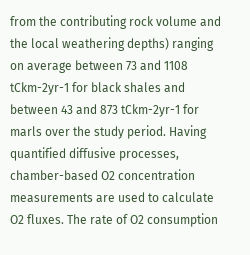from the contributing rock volume and the local weathering depths) ranging on average between 73 and 1108 tCkm-2yr-1 for black shales and between 43 and 873 tCkm-2yr-1 for marls over the study period. Having quantified diffusive processes, chamber-based O2 concentration measurements are used to calculate O2 fluxes. The rate of O2 consumption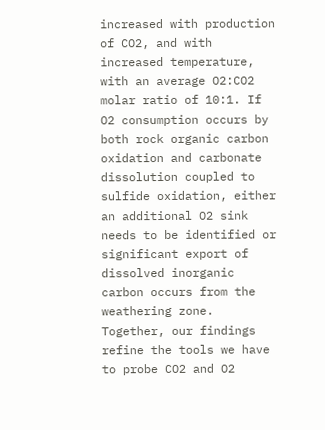increased with production of CO2, and with increased temperature, with an average O2:CO2 molar ratio of 10:1. If O2 consumption occurs by both rock organic carbon oxidation and carbonate dissolution coupled to sulfide oxidation, either an additional O2 sink needs to be identified or significant export of dissolved inorganic carbon occurs from the weathering zone. Together, our findings refine the tools we have to probe CO2 and O2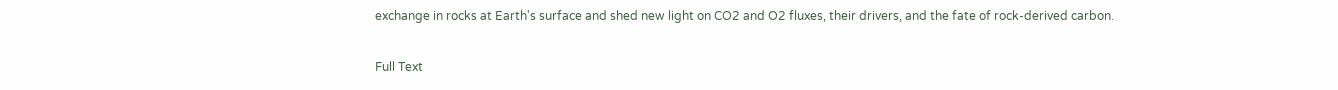exchange in rocks at Earth's surface and shed new light on CO2 and O2 fluxes, their drivers, and the fate of rock-derived carbon.

Full Text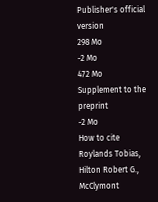Publisher's official version
298 Mo
-2 Mo
472 Mo
Supplement to the preprint
-2 Mo
How to cite
Roylands Tobias, Hilton Robert G., McClymont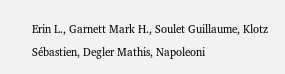Erin L., Garnett Mark H., Soulet Guillaume, Klotz Sébastien, Degler Mathis, Napoleoni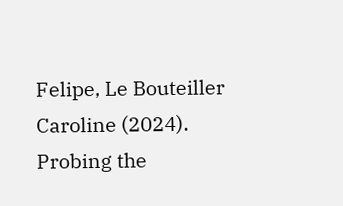Felipe, Le Bouteiller Caroline (2024). Probing the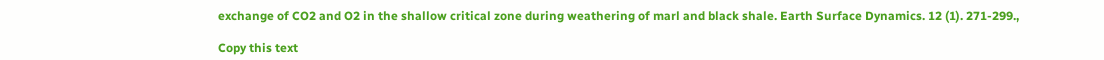exchange of CO2 and O2 in the shallow critical zone during weathering of marl and black shale. Earth Surface Dynamics. 12 (1). 271-299.,

Copy this text